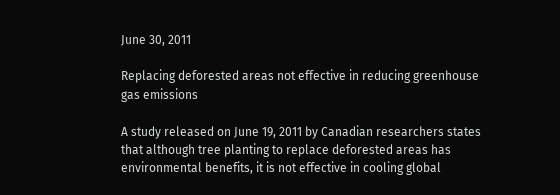June 30, 2011

Replacing deforested areas not effective in reducing greenhouse gas emissions

A study released on June 19, 2011 by Canadian researchers states that although tree planting to replace deforested areas has environmental benefits, it is not effective in cooling global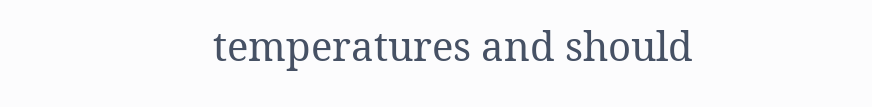temperatures and should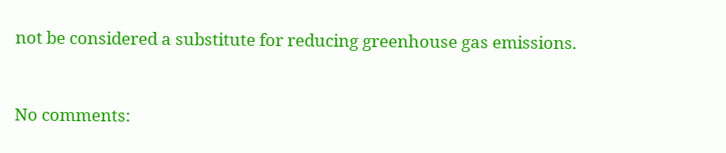not be considered a substitute for reducing greenhouse gas emissions.


No comments: